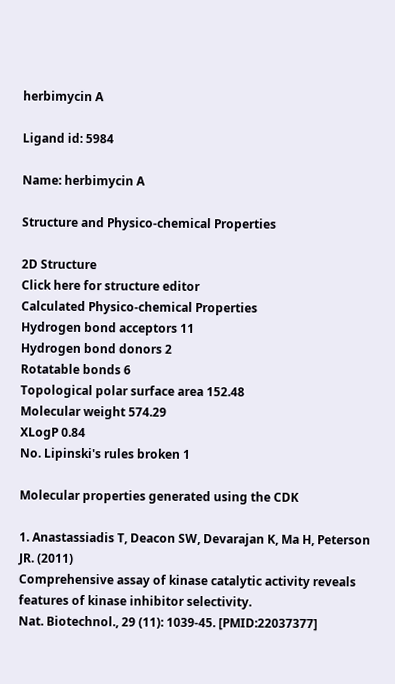herbimycin A

Ligand id: 5984

Name: herbimycin A

Structure and Physico-chemical Properties

2D Structure
Click here for structure editor
Calculated Physico-chemical Properties
Hydrogen bond acceptors 11
Hydrogen bond donors 2
Rotatable bonds 6
Topological polar surface area 152.48
Molecular weight 574.29
XLogP 0.84
No. Lipinski's rules broken 1

Molecular properties generated using the CDK

1. Anastassiadis T, Deacon SW, Devarajan K, Ma H, Peterson JR. (2011)
Comprehensive assay of kinase catalytic activity reveals features of kinase inhibitor selectivity.
Nat. Biotechnol., 29 (11): 1039-45. [PMID:22037377]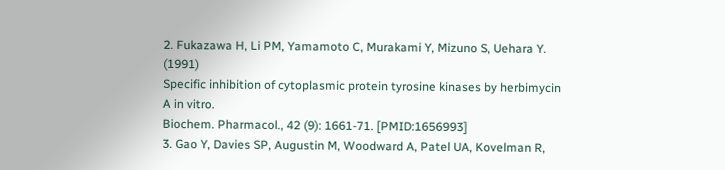2. Fukazawa H, Li PM, Yamamoto C, Murakami Y, Mizuno S, Uehara Y. (1991)
Specific inhibition of cytoplasmic protein tyrosine kinases by herbimycin A in vitro.
Biochem. Pharmacol., 42 (9): 1661-71. [PMID:1656993]
3. Gao Y, Davies SP, Augustin M, Woodward A, Patel UA, Kovelman R,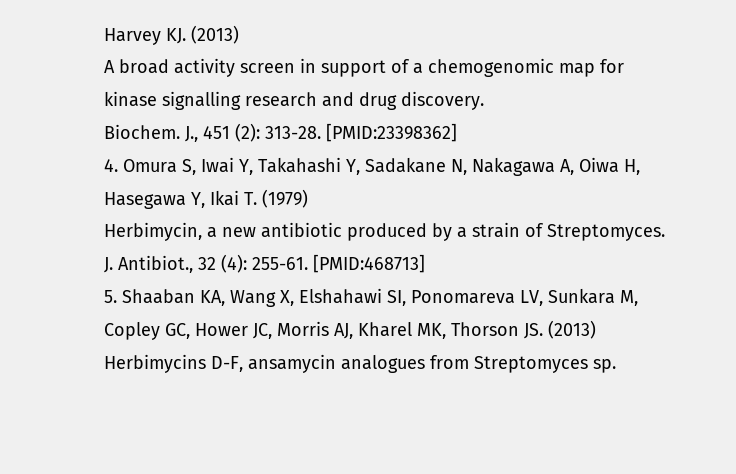Harvey KJ. (2013)
A broad activity screen in support of a chemogenomic map for kinase signalling research and drug discovery.
Biochem. J., 451 (2): 313-28. [PMID:23398362]
4. Omura S, Iwai Y, Takahashi Y, Sadakane N, Nakagawa A, Oiwa H, Hasegawa Y, Ikai T. (1979)
Herbimycin, a new antibiotic produced by a strain of Streptomyces.
J. Antibiot., 32 (4): 255-61. [PMID:468713]
5. Shaaban KA, Wang X, Elshahawi SI, Ponomareva LV, Sunkara M, Copley GC, Hower JC, Morris AJ, Kharel MK, Thorson JS. (2013)
Herbimycins D-F, ansamycin analogues from Streptomyces sp.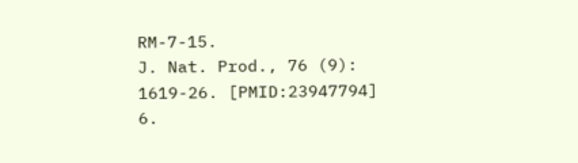RM-7-15.
J. Nat. Prod., 76 (9): 1619-26. [PMID:23947794]
6.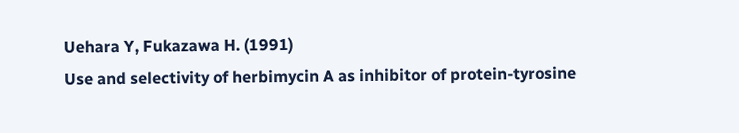Uehara Y, Fukazawa H. (1991)
Use and selectivity of herbimycin A as inhibitor of protein-tyrosine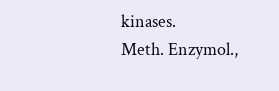kinases.
Meth. Enzymol.,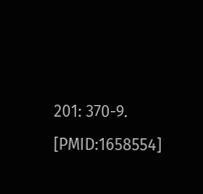201: 370-9. [PMID:1658554]